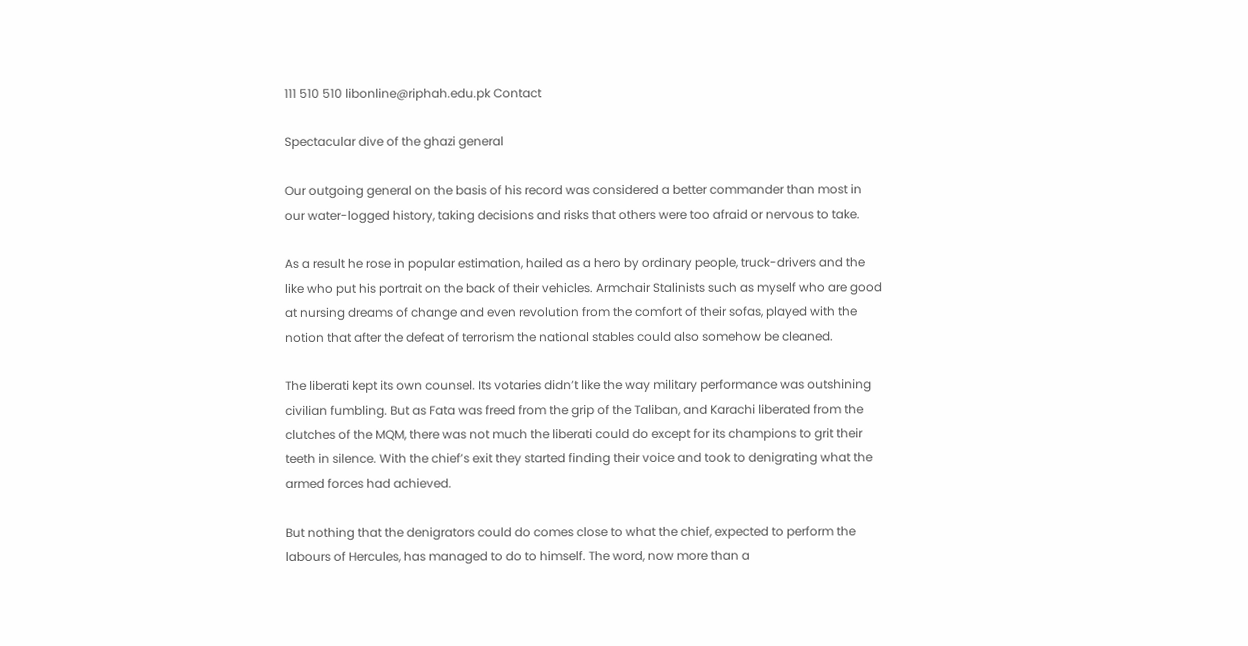111 510 510 libonline@riphah.edu.pk Contact

Spectacular dive of the ghazi general

Our outgoing general on the basis of his record was considered a better commander than most in our water-logged history, taking decisions and risks that others were too afraid or nervous to take.

As a result he rose in popular estimation, hailed as a hero by ordinary people, truck-drivers and the like who put his portrait on the back of their vehicles. Armchair Stalinists such as myself who are good at nursing dreams of change and even revolution from the comfort of their sofas, played with the notion that after the defeat of terrorism the national stables could also somehow be cleaned.

The liberati kept its own counsel. Its votaries didn’t like the way military performance was outshining civilian fumbling. But as Fata was freed from the grip of the Taliban, and Karachi liberated from the clutches of the MQM, there was not much the liberati could do except for its champions to grit their teeth in silence. With the chief’s exit they started finding their voice and took to denigrating what the armed forces had achieved.

But nothing that the denigrators could do comes close to what the chief, expected to perform the labours of Hercules, has managed to do to himself. The word, now more than a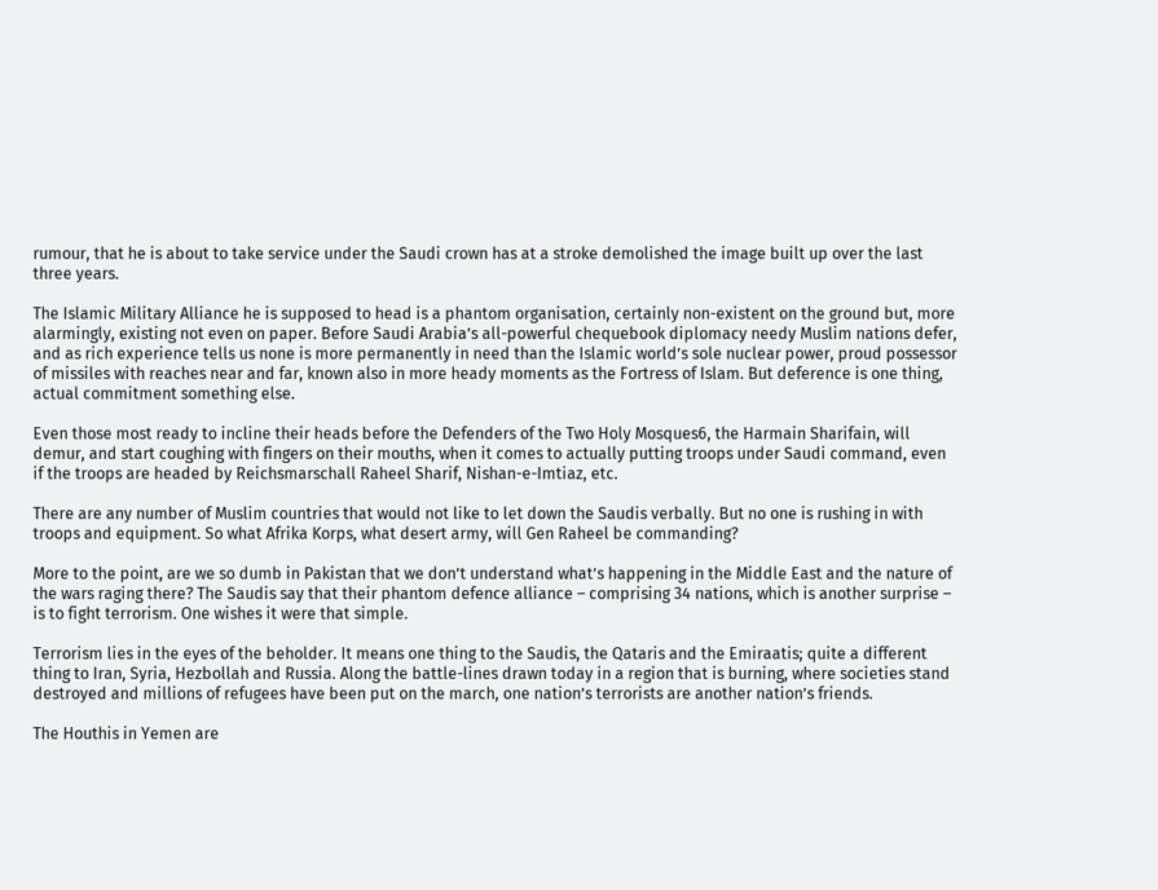rumour, that he is about to take service under the Saudi crown has at a stroke demolished the image built up over the last three years.

The Islamic Military Alliance he is supposed to head is a phantom organisation, certainly non-existent on the ground but, more alarmingly, existing not even on paper. Before Saudi Arabia’s all-powerful chequebook diplomacy needy Muslim nations defer, and as rich experience tells us none is more permanently in need than the Islamic world’s sole nuclear power, proud possessor of missiles with reaches near and far, known also in more heady moments as the Fortress of Islam. But deference is one thing, actual commitment something else.

Even those most ready to incline their heads before the Defenders of the Two Holy Mosques6, the Harmain Sharifain, will demur, and start coughing with fingers on their mouths, when it comes to actually putting troops under Saudi command, even if the troops are headed by Reichsmarschall Raheel Sharif, Nishan-e-Imtiaz, etc.

There are any number of Muslim countries that would not like to let down the Saudis verbally. But no one is rushing in with troops and equipment. So what Afrika Korps, what desert army, will Gen Raheel be commanding?

More to the point, are we so dumb in Pakistan that we don’t understand what’s happening in the Middle East and the nature of the wars raging there? The Saudis say that their phantom defence alliance – comprising 34 nations, which is another surprise – is to fight terrorism. One wishes it were that simple.

Terrorism lies in the eyes of the beholder. It means one thing to the Saudis, the Qataris and the Emiraatis; quite a different thing to Iran, Syria, Hezbollah and Russia. Along the battle-lines drawn today in a region that is burning, where societies stand destroyed and millions of refugees have been put on the march, one nation’s terrorists are another nation’s friends.

The Houthis in Yemen are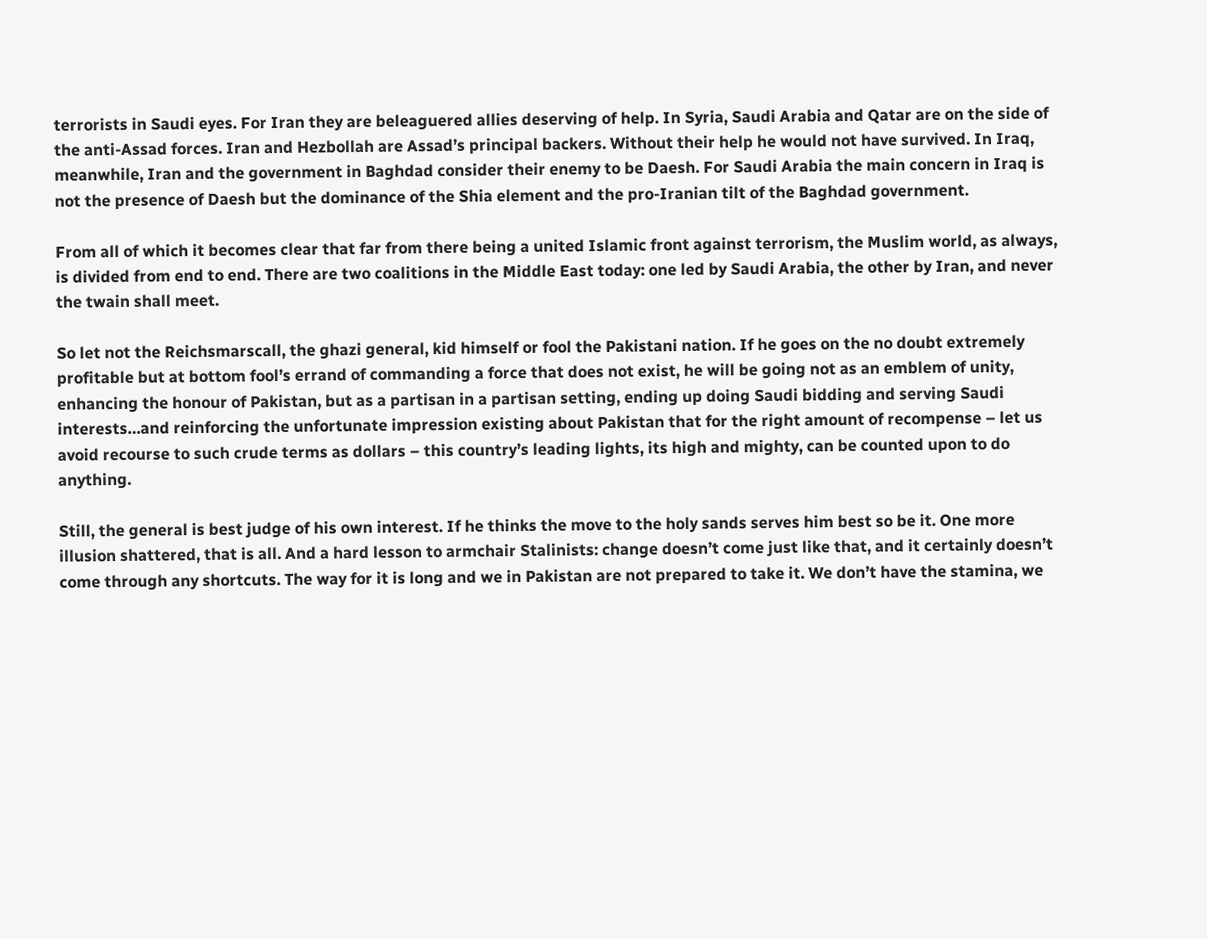terrorists in Saudi eyes. For Iran they are beleaguered allies deserving of help. In Syria, Saudi Arabia and Qatar are on the side of the anti-Assad forces. Iran and Hezbollah are Assad’s principal backers. Without their help he would not have survived. In Iraq, meanwhile, Iran and the government in Baghdad consider their enemy to be Daesh. For Saudi Arabia the main concern in Iraq is not the presence of Daesh but the dominance of the Shia element and the pro-Iranian tilt of the Baghdad government.

From all of which it becomes clear that far from there being a united Islamic front against terrorism, the Muslim world, as always, is divided from end to end. There are two coalitions in the Middle East today: one led by Saudi Arabia, the other by Iran, and never the twain shall meet.

So let not the Reichsmarscall, the ghazi general, kid himself or fool the Pakistani nation. If he goes on the no doubt extremely profitable but at bottom fool’s errand of commanding a force that does not exist, he will be going not as an emblem of unity, enhancing the honour of Pakistan, but as a partisan in a partisan setting, ending up doing Saudi bidding and serving Saudi interests…and reinforcing the unfortunate impression existing about Pakistan that for the right amount of recompense – let us avoid recourse to such crude terms as dollars – this country’s leading lights, its high and mighty, can be counted upon to do anything.

Still, the general is best judge of his own interest. If he thinks the move to the holy sands serves him best so be it. One more illusion shattered, that is all. And a hard lesson to armchair Stalinists: change doesn’t come just like that, and it certainly doesn’t come through any shortcuts. The way for it is long and we in Pakistan are not prepared to take it. We don’t have the stamina, we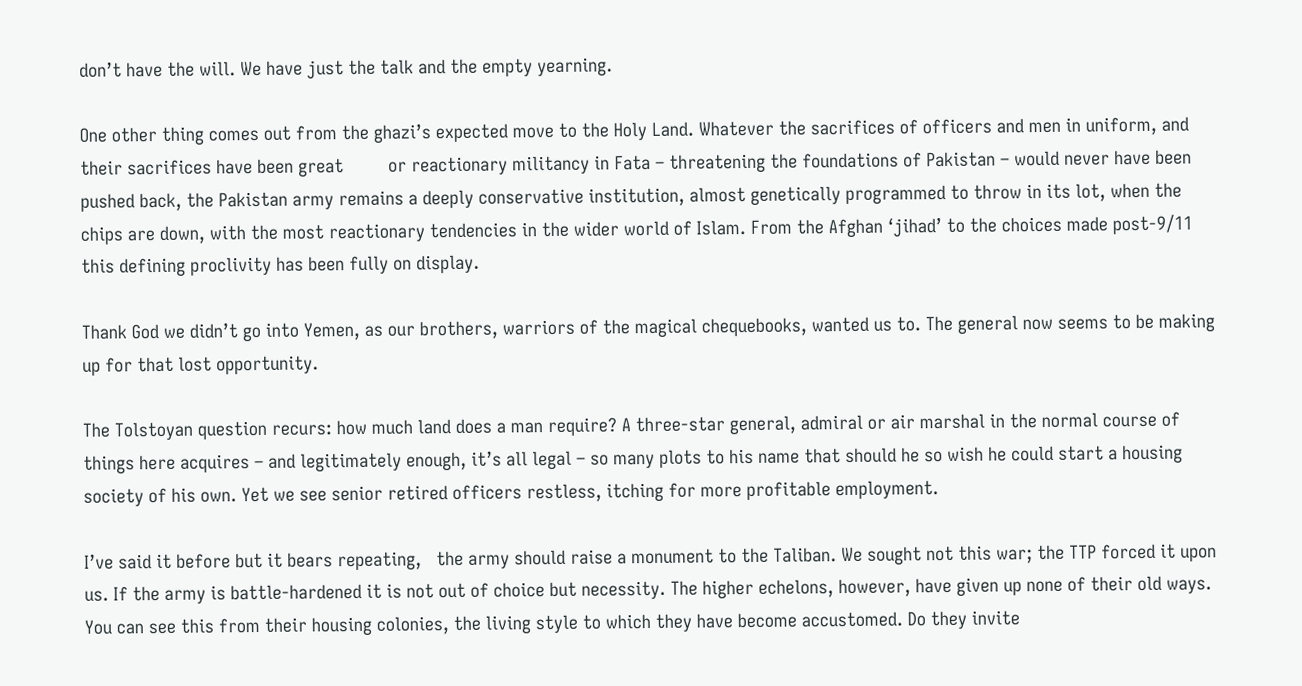don’t have the will. We have just the talk and the empty yearning.

One other thing comes out from the ghazi’s expected move to the Holy Land. Whatever the sacrifices of officers and men in uniform, and their sacrifices have been great         or reactionary militancy in Fata – threatening the foundations of Pakistan – would never have been pushed back, the Pakistan army remains a deeply conservative institution, almost genetically programmed to throw in its lot, when the chips are down, with the most reactionary tendencies in the wider world of Islam. From the Afghan ‘jihad’ to the choices made post-9/11 this defining proclivity has been fully on display.

Thank God we didn’t go into Yemen, as our brothers, warriors of the magical chequebooks, wanted us to. The general now seems to be making up for that lost opportunity.

The Tolstoyan question recurs: how much land does a man require? A three-star general, admiral or air marshal in the normal course of things here acquires – and legitimately enough, it’s all legal – so many plots to his name that should he so wish he could start a housing society of his own. Yet we see senior retired officers restless, itching for more profitable employment.

I’ve said it before but it bears repeating,   the army should raise a monument to the Taliban. We sought not this war; the TTP forced it upon us. If the army is battle-hardened it is not out of choice but necessity. The higher echelons, however, have given up none of their old ways. You can see this from their housing colonies, the living style to which they have become accustomed. Do they invite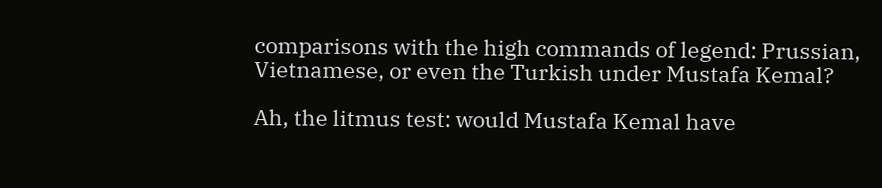comparisons with the high commands of legend: Prussian, Vietnamese, or even the Turkish under Mustafa Kemal?

Ah, the litmus test: would Mustafa Kemal have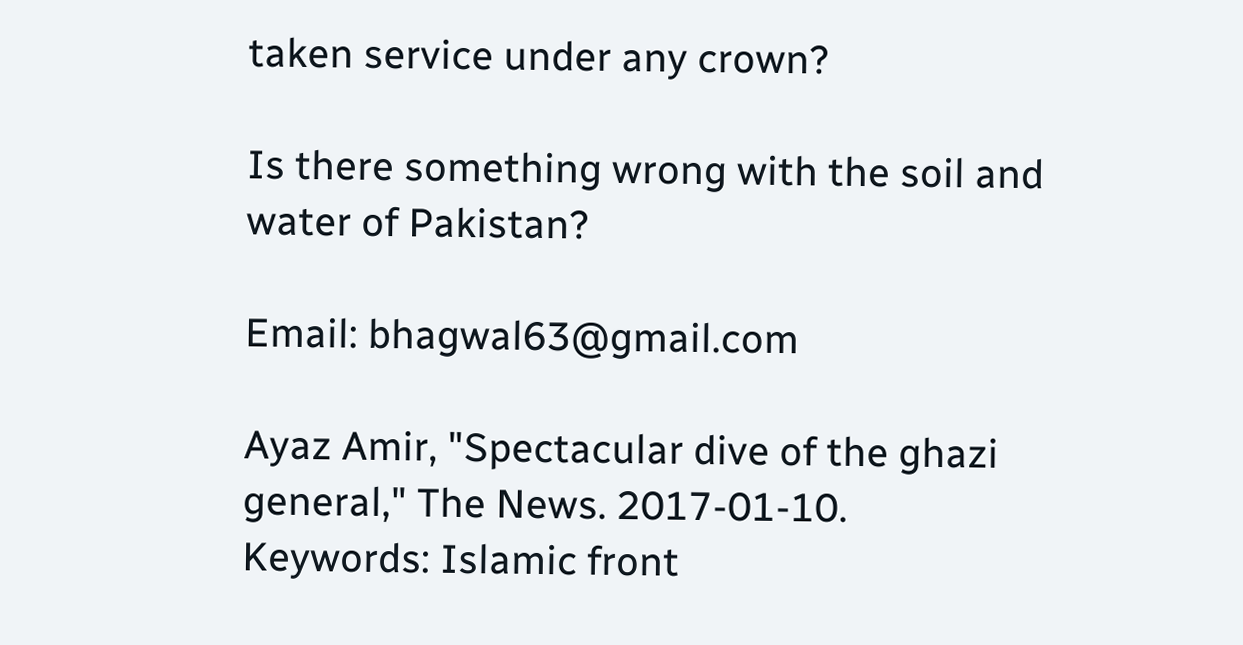taken service under any crown?

Is there something wrong with the soil and water of Pakistan?

Email: bhagwal63@gmail.com

Ayaz Amir, "Spectacular dive of the ghazi general," The News. 2017-01-10.
Keywords: Islamic front